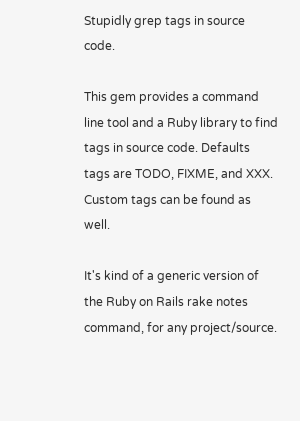Stupidly grep tags in source code.

This gem provides a command line tool and a Ruby library to find tags in source code. Defaults tags are TODO, FIXME, and XXX. Custom tags can be found as well.

It's kind of a generic version of the Ruby on Rails rake notes command, for any project/source.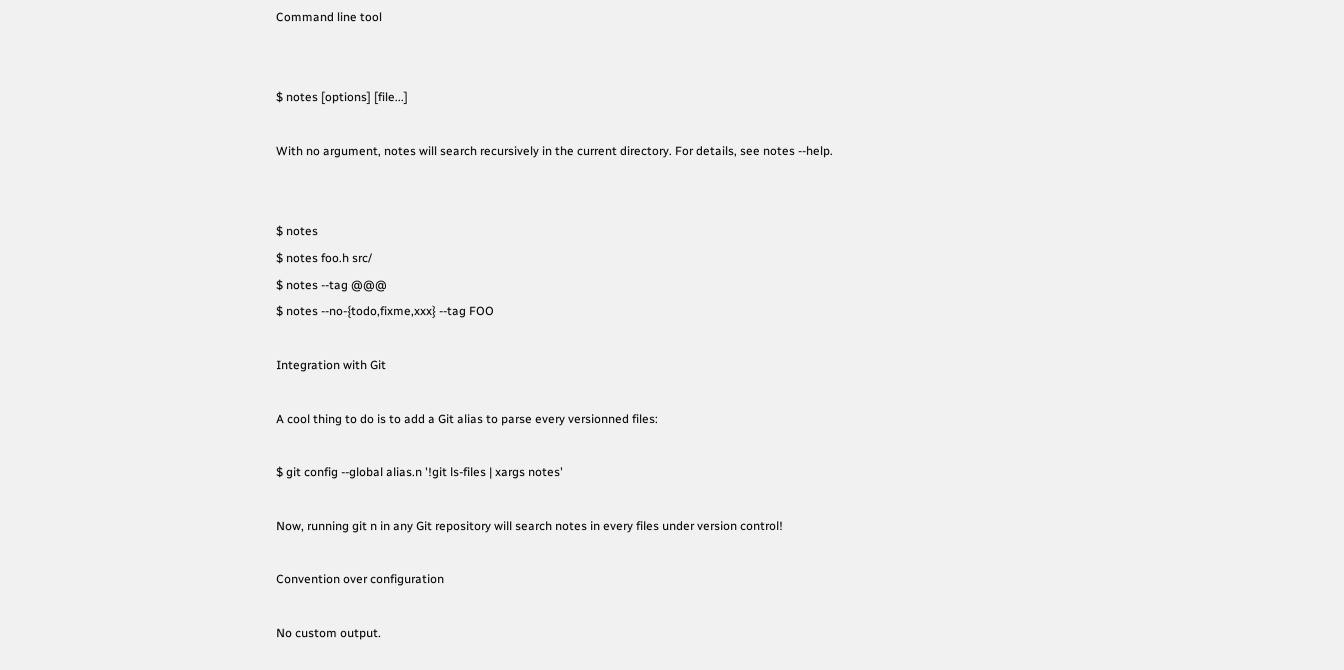Command line tool


$ notes [options] [file...]

With no argument, notes will search recursively in the current directory. For details, see notes --help.


$ notes
$ notes foo.h src/
$ notes --tag @@@
$ notes --no-{todo,fixme,xxx} --tag FOO

Integration with Git

A cool thing to do is to add a Git alias to parse every versionned files:

$ git config --global alias.n '!git ls-files | xargs notes'

Now, running git n in any Git repository will search notes in every files under version control!

Convention over configuration

No custom output.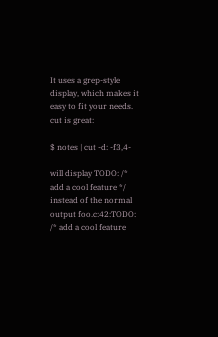It uses a grep-style display, which makes it easy to fit your needs. cut is great:

$ notes | cut -d: -f3,4-

will display TODO: /* add a cool feature */ instead of the normal output foo.c:42:TODO: /* add a cool feature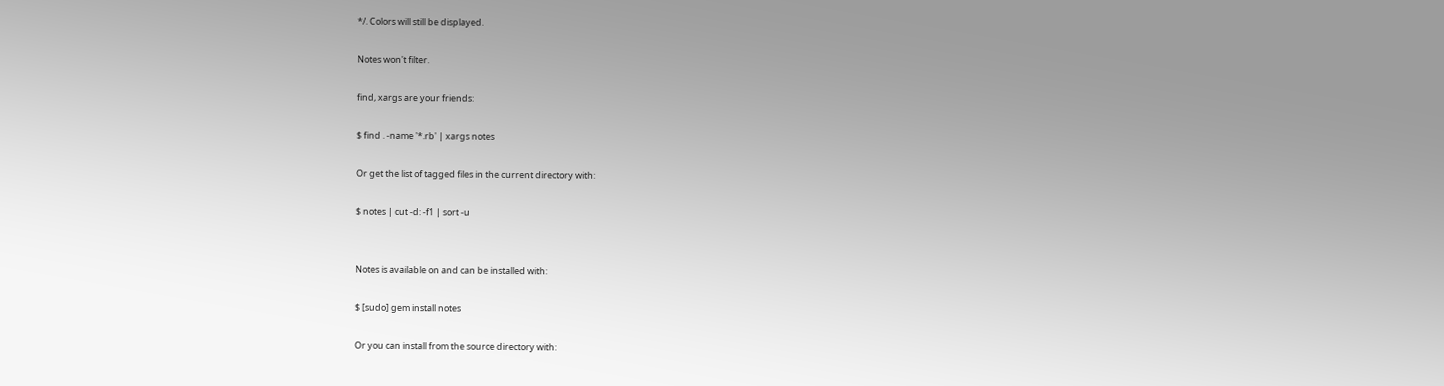*/. Colors will still be displayed.

Notes won't filter.

find, xargs are your friends:

$ find . -name '*.rb' | xargs notes

Or get the list of tagged files in the current directory with:

$ notes | cut -d: -f1 | sort -u


Notes is available on and can be installed with:

$ [sudo] gem install notes

Or you can install from the source directory with: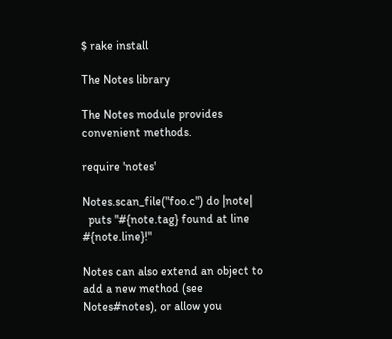$ rake install

The Notes library

The Notes module provides convenient methods.

require 'notes'

Notes.scan_file("foo.c") do |note|
  puts "#{note.tag} found at line #{note.line}!"

Notes can also extend an object to add a new method (see Notes#notes), or allow you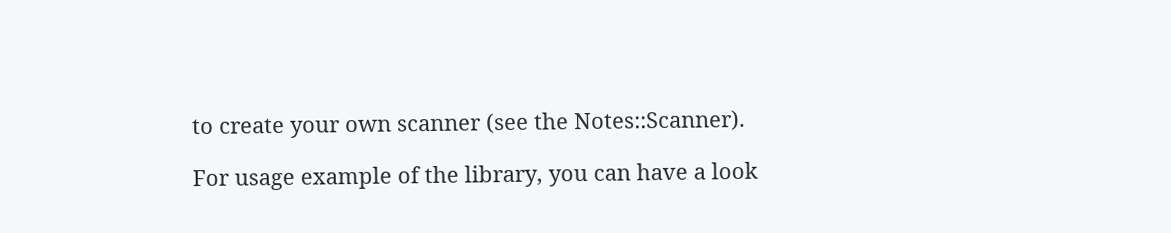to create your own scanner (see the Notes::Scanner).

For usage example of the library, you can have a look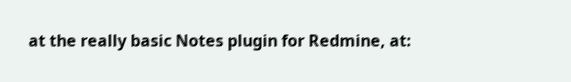at the really basic Notes plugin for Redmine, at: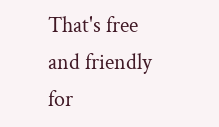That's free and friendly for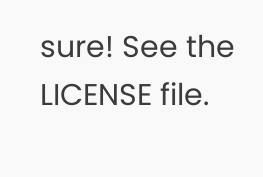sure! See the LICENSE file.